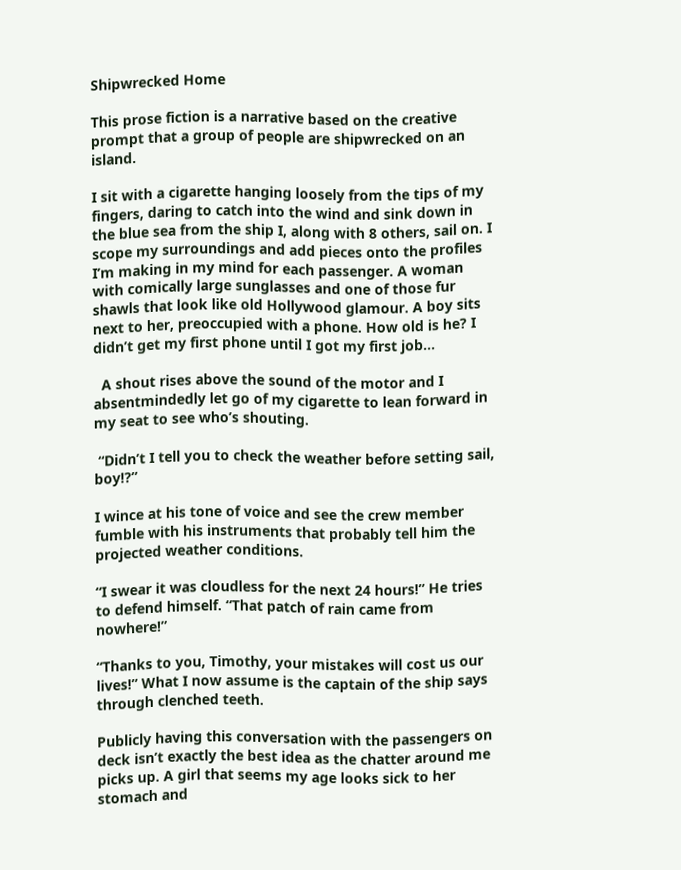Shipwrecked Home

This prose fiction is a narrative based on the creative prompt that a group of people are shipwrecked on an island.

I sit with a cigarette hanging loosely from the tips of my fingers, daring to catch into the wind and sink down in the blue sea from the ship I, along with 8 others, sail on. I scope my surroundings and add pieces onto the profiles I’m making in my mind for each passenger. A woman with comically large sunglasses and one of those fur shawls that look like old Hollywood glamour. A boy sits next to her, preoccupied with a phone. How old is he? I didn’t get my first phone until I got my first job…

  A shout rises above the sound of the motor and I absentmindedly let go of my cigarette to lean forward in my seat to see who’s shouting.

 “Didn’t I tell you to check the weather before setting sail, boy!?”

I wince at his tone of voice and see the crew member fumble with his instruments that probably tell him the projected weather conditions.

“I swear it was cloudless for the next 24 hours!” He tries to defend himself. “That patch of rain came from nowhere!”

“Thanks to you, Timothy, your mistakes will cost us our lives!” What I now assume is the captain of the ship says through clenched teeth.

Publicly having this conversation with the passengers on deck isn’t exactly the best idea as the chatter around me picks up. A girl that seems my age looks sick to her stomach and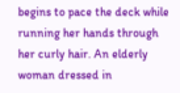begins to pace the deck while running her hands through her curly hair. An elderly woman dressed in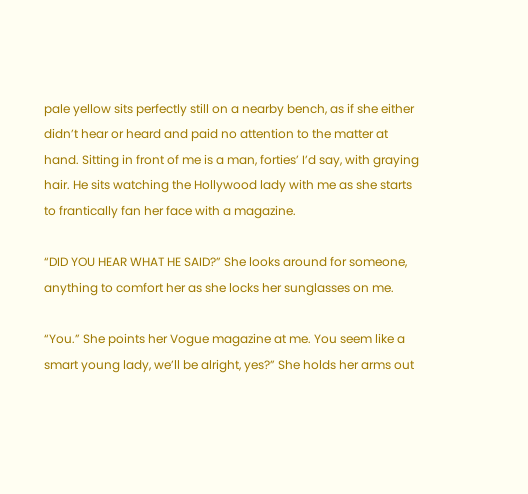pale yellow sits perfectly still on a nearby bench, as if she either didn’t hear or heard and paid no attention to the matter at hand. Sitting in front of me is a man, forties’ I’d say, with graying hair. He sits watching the Hollywood lady with me as she starts to frantically fan her face with a magazine.

“DID YOU HEAR WHAT HE SAID?” She looks around for someone, anything to comfort her as she locks her sunglasses on me.

“You.” She points her Vogue magazine at me. You seem like a smart young lady, we’ll be alright, yes?” She holds her arms out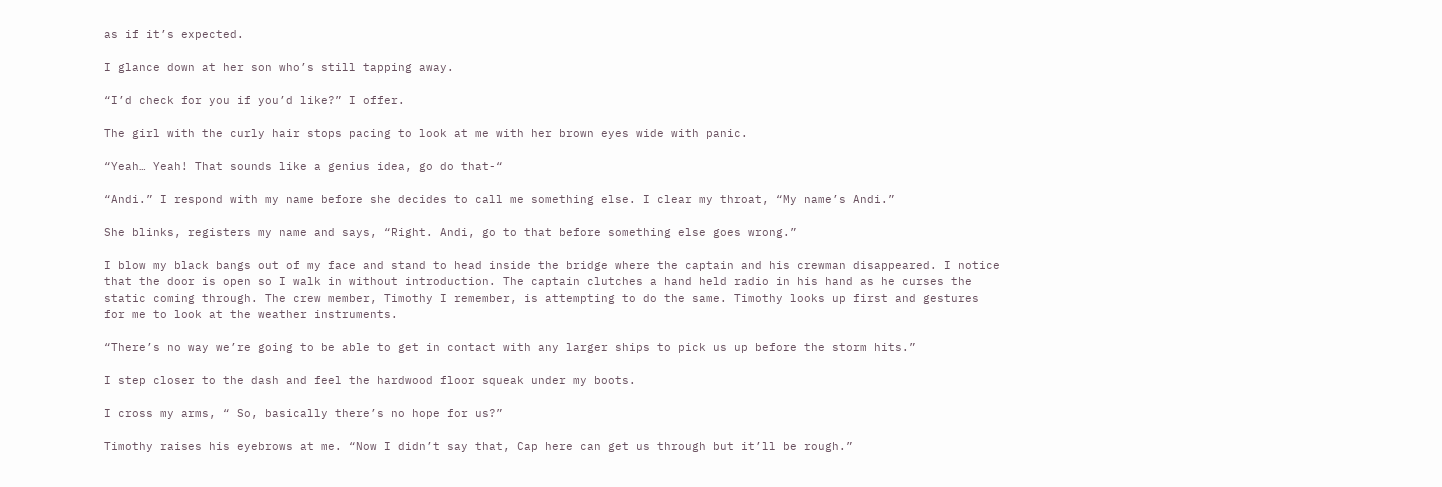as if it’s expected.

I glance down at her son who’s still tapping away.

“I’d check for you if you’d like?” I offer.

The girl with the curly hair stops pacing to look at me with her brown eyes wide with panic.

“Yeah… Yeah! That sounds like a genius idea, go do that-“

“Andi.” I respond with my name before she decides to call me something else. I clear my throat, “My name’s Andi.”

She blinks, registers my name and says, “Right. Andi, go to that before something else goes wrong.”

I blow my black bangs out of my face and stand to head inside the bridge where the captain and his crewman disappeared. I notice that the door is open so I walk in without introduction. The captain clutches a hand held radio in his hand as he curses the static coming through. The crew member, Timothy I remember, is attempting to do the same. Timothy looks up first and gestures for me to look at the weather instruments.

“There’s no way we’re going to be able to get in contact with any larger ships to pick us up before the storm hits.”

I step closer to the dash and feel the hardwood floor squeak under my boots.

I cross my arms, “ So, basically there’s no hope for us?”

Timothy raises his eyebrows at me. “Now I didn’t say that, Cap here can get us through but it’ll be rough.”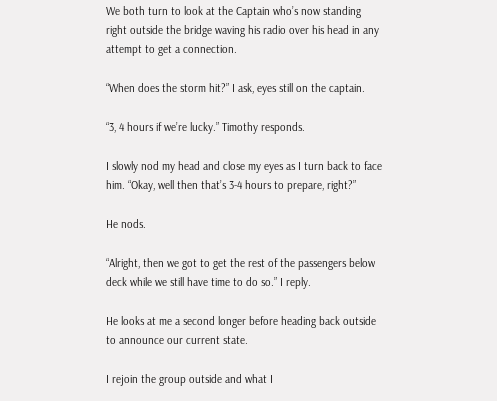We both turn to look at the Captain who’s now standing right outside the bridge waving his radio over his head in any attempt to get a connection.

“When does the storm hit?” I ask, eyes still on the captain.

“3, 4 hours if we’re lucky.” Timothy responds.

I slowly nod my head and close my eyes as I turn back to face him. “Okay, well then that’s 3-4 hours to prepare, right?”

He nods.

“Alright, then we got to get the rest of the passengers below deck while we still have time to do so.” I reply.

He looks at me a second longer before heading back outside to announce our current state.

I rejoin the group outside and what I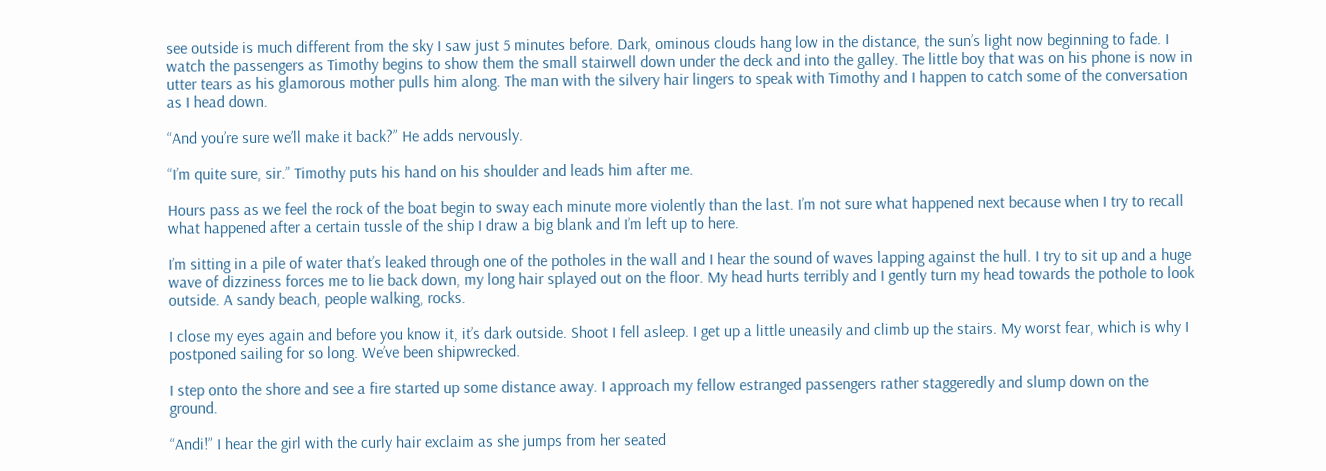see outside is much different from the sky I saw just 5 minutes before. Dark, ominous clouds hang low in the distance, the sun’s light now beginning to fade. I watch the passengers as Timothy begins to show them the small stairwell down under the deck and into the galley. The little boy that was on his phone is now in utter tears as his glamorous mother pulls him along. The man with the silvery hair lingers to speak with Timothy and I happen to catch some of the conversation as I head down.

“And you’re sure we’ll make it back?” He adds nervously.

“I’m quite sure, sir.” Timothy puts his hand on his shoulder and leads him after me.

Hours pass as we feel the rock of the boat begin to sway each minute more violently than the last. I’m not sure what happened next because when I try to recall what happened after a certain tussle of the ship I draw a big blank and I’m left up to here.

I’m sitting in a pile of water that’s leaked through one of the potholes in the wall and I hear the sound of waves lapping against the hull. I try to sit up and a huge wave of dizziness forces me to lie back down, my long hair splayed out on the floor. My head hurts terribly and I gently turn my head towards the pothole to look outside. A sandy beach, people walking, rocks.

I close my eyes again and before you know it, it’s dark outside. Shoot I fell asleep. I get up a little uneasily and climb up the stairs. My worst fear, which is why I postponed sailing for so long. We’ve been shipwrecked.

I step onto the shore and see a fire started up some distance away. I approach my fellow estranged passengers rather staggeredly and slump down on the ground.

“Andi!” I hear the girl with the curly hair exclaim as she jumps from her seated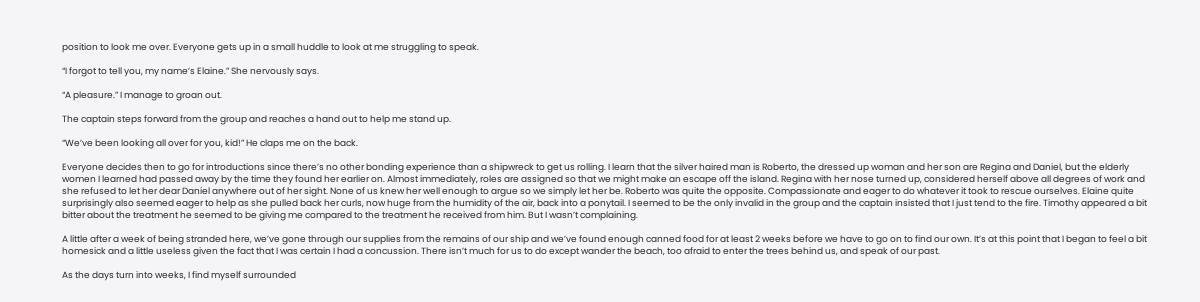position to look me over. Everyone gets up in a small huddle to look at me struggling to speak.

“I forgot to tell you, my name’s Elaine.” She nervously says.

“A pleasure.” I manage to groan out.

The captain steps forward from the group and reaches a hand out to help me stand up.

“We’ve been looking all over for you, kid!” He claps me on the back.

Everyone decides then to go for introductions since there’s no other bonding experience than a shipwreck to get us rolling. I learn that the silver haired man is Roberto, the dressed up woman and her son are Regina and Daniel, but the elderly women I learned had passed away by the time they found her earlier on. Almost immediately, roles are assigned so that we might make an escape off the island. Regina with her nose turned up, considered herself above all degrees of work and she refused to let her dear Daniel anywhere out of her sight. None of us knew her well enough to argue so we simply let her be. Roberto was quite the opposite. Compassionate and eager to do whatever it took to rescue ourselves. Elaine quite surprisingly also seemed eager to help as she pulled back her curls, now huge from the humidity of the air, back into a ponytail. I seemed to be the only invalid in the group and the captain insisted that I just tend to the fire. Timothy appeared a bit bitter about the treatment he seemed to be giving me compared to the treatment he received from him. But I wasn’t complaining.

A little after a week of being stranded here, we’ve gone through our supplies from the remains of our ship and we’ve found enough canned food for at least 2 weeks before we have to go on to find our own. It’s at this point that I began to feel a bit homesick and a little useless given the fact that I was certain I had a concussion. There isn’t much for us to do except wander the beach, too afraid to enter the trees behind us, and speak of our past.

As the days turn into weeks, I find myself surrounded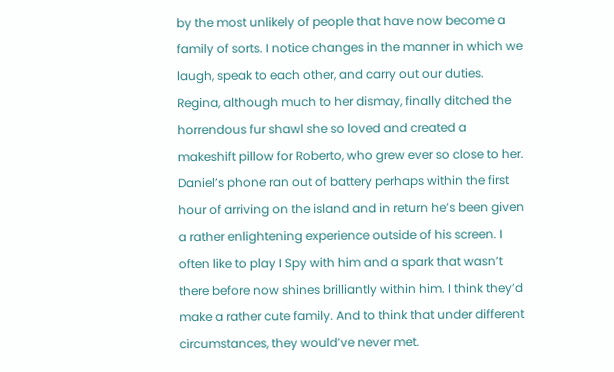by the most unlikely of people that have now become a family of sorts. I notice changes in the manner in which we laugh, speak to each other, and carry out our duties. Regina, although much to her dismay, finally ditched the horrendous fur shawl she so loved and created a makeshift pillow for Roberto, who grew ever so close to her. Daniel’s phone ran out of battery perhaps within the first hour of arriving on the island and in return he’s been given a rather enlightening experience outside of his screen. I often like to play I Spy with him and a spark that wasn’t there before now shines brilliantly within him. I think they’d make a rather cute family. And to think that under different circumstances, they would’ve never met.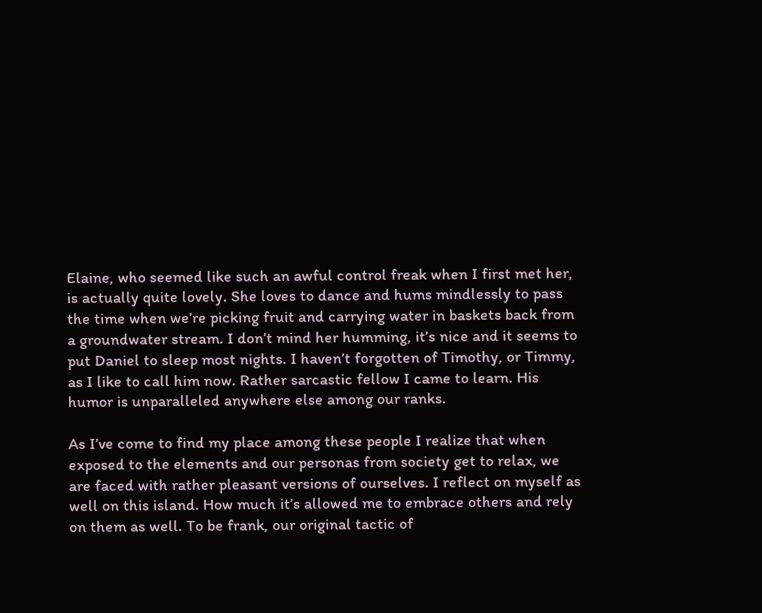Elaine, who seemed like such an awful control freak when I first met her, is actually quite lovely. She loves to dance and hums mindlessly to pass the time when we’re picking fruit and carrying water in baskets back from a groundwater stream. I don’t mind her humming, it’s nice and it seems to put Daniel to sleep most nights. I haven’t forgotten of Timothy, or Timmy, as I like to call him now. Rather sarcastic fellow I came to learn. His humor is unparalleled anywhere else among our ranks.

As I’ve come to find my place among these people I realize that when exposed to the elements and our personas from society get to relax, we are faced with rather pleasant versions of ourselves. I reflect on myself as well on this island. How much it’s allowed me to embrace others and rely on them as well. To be frank, our original tactic of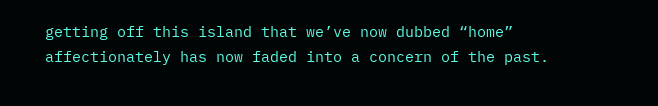getting off this island that we’ve now dubbed “home” affectionately has now faded into a concern of the past.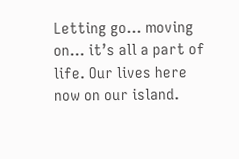Letting go… moving on… it’s all a part of life. Our lives here now on our island.